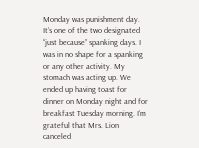Monday was punishment day. It’s one of the two designated “just because” spanking days. I was in no shape for a spanking or any other activity. My stomach was acting up. We ended up having toast for dinner on Monday night and for breakfast Tuesday morning. I’m grateful that Mrs. Lion canceled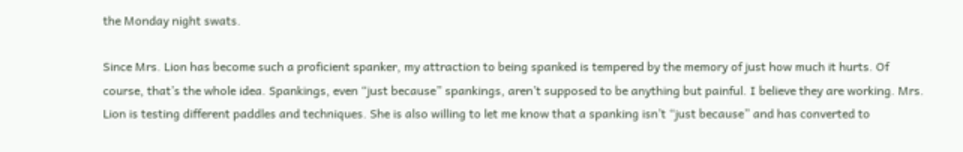the Monday night swats.

Since Mrs. Lion has become such a proficient spanker, my attraction to being spanked is tempered by the memory of just how much it hurts. Of course, that’s the whole idea. Spankings, even “just because” spankings, aren’t supposed to be anything but painful. I believe they are working. Mrs. Lion is testing different paddles and techniques. She is also willing to let me know that a spanking isn’t “just because” and has converted to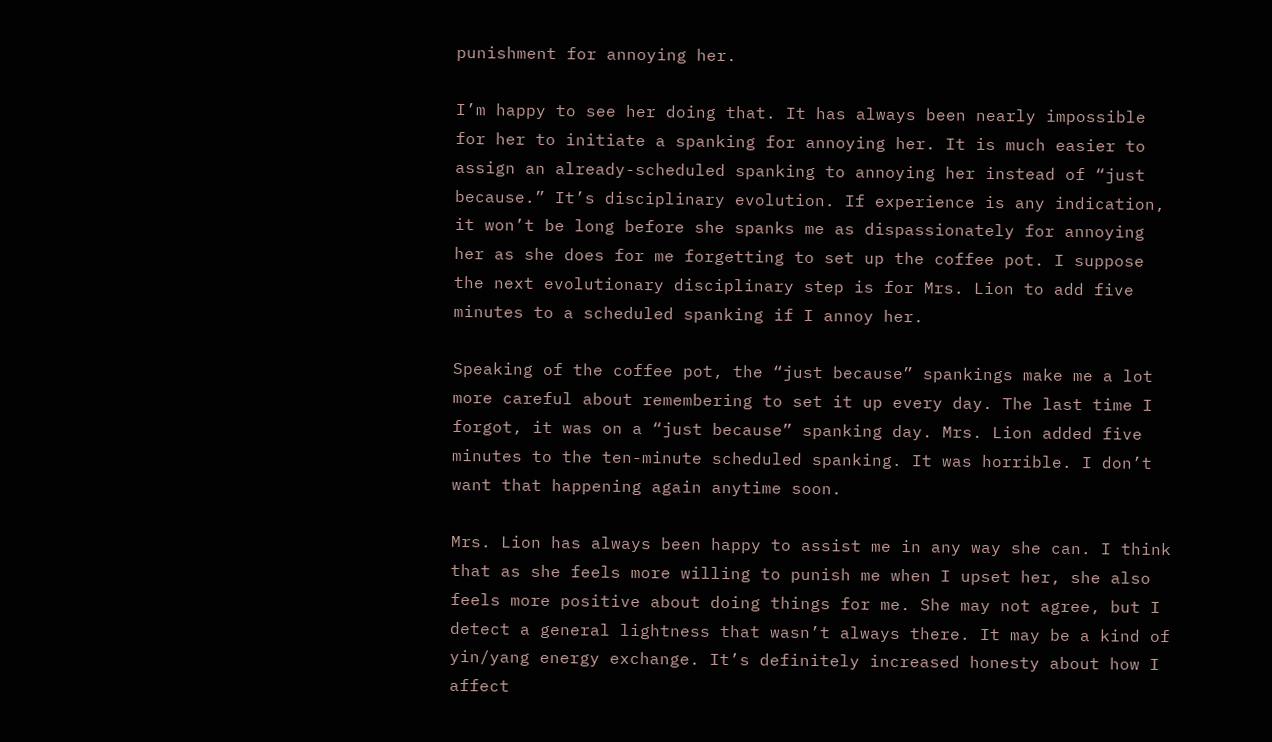punishment for annoying her.

I’m happy to see her doing that. It has always been nearly impossible for her to initiate a spanking for annoying her. It is much easier to assign an already-scheduled spanking to annoying her instead of “just because.” It’s disciplinary evolution. If experience is any indication, it won’t be long before she spanks me as dispassionately for annoying her as she does for me forgetting to set up the coffee pot. I suppose the next evolutionary disciplinary step is for Mrs. Lion to add five minutes to a scheduled spanking if I annoy her.

Speaking of the coffee pot, the “just because” spankings make me a lot more careful about remembering to set it up every day. The last time I forgot, it was on a “just because” spanking day. Mrs. Lion added five minutes to the ten-minute scheduled spanking. It was horrible. I don’t want that happening again anytime soon.

Mrs. Lion has always been happy to assist me in any way she can. I think that as she feels more willing to punish me when I upset her, she also feels more positive about doing things for me. She may not agree, but I detect a general lightness that wasn’t always there. It may be a kind of yin/yang energy exchange. It’s definitely increased honesty about how I affect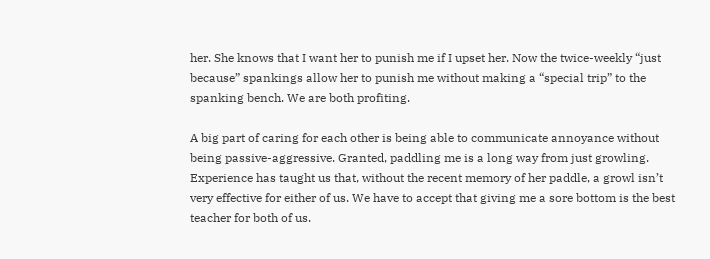her. She knows that I want her to punish me if I upset her. Now the twice-weekly “just because” spankings allow her to punish me without making a “special trip” to the spanking bench. We are both profiting.

A big part of caring for each other is being able to communicate annoyance without being passive-aggressive. Granted, paddling me is a long way from just growling. Experience has taught us that, without the recent memory of her paddle, a growl isn’t very effective for either of us. We have to accept that giving me a sore bottom is the best teacher for both of us.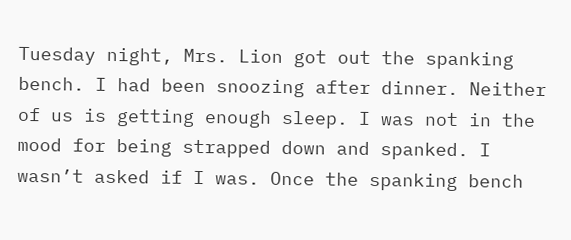Tuesday night, Mrs. Lion got out the spanking bench. I had been snoozing after dinner. Neither of us is getting enough sleep. I was not in the mood for being strapped down and spanked. I wasn’t asked if I was. Once the spanking bench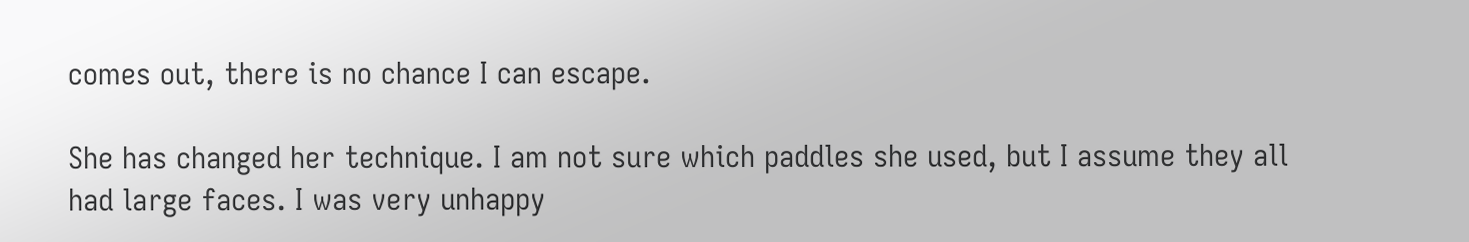comes out, there is no chance I can escape.

She has changed her technique. I am not sure which paddles she used, but I assume they all had large faces. I was very unhappy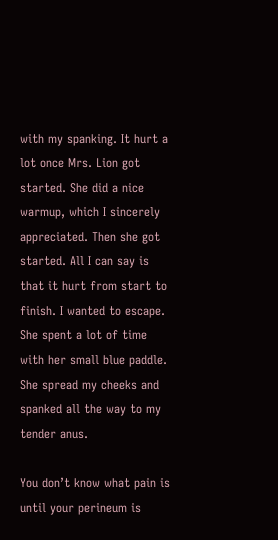with my spanking. It hurt a lot once Mrs. Lion got started. She did a nice warmup, which I sincerely appreciated. Then she got started. All I can say is that it hurt from start to finish. I wanted to escape. She spent a lot of time with her small blue paddle. She spread my cheeks and spanked all the way to my tender anus.

You don’t know what pain is until your perineum is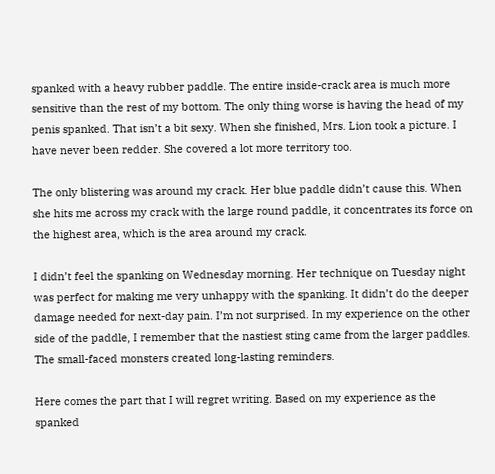spanked with a heavy rubber paddle. The entire inside-crack area is much more sensitive than the rest of my bottom. The only thing worse is having the head of my penis spanked. That isn’t a bit sexy. When she finished, Mrs. Lion took a picture. I have never been redder. She covered a lot more territory too.

The only blistering was around my crack. Her blue paddle didn’t cause this. When she hits me across my crack with the large round paddle, it concentrates its force on the highest area, which is the area around my crack.

I didn’t feel the spanking on Wednesday morning. Her technique on Tuesday night was perfect for making me very unhappy with the spanking. It didn’t do the deeper damage needed for next-day pain. I’m not surprised. In my experience on the other side of the paddle, I remember that the nastiest sting came from the larger paddles. The small-faced monsters created long-lasting reminders.

Here comes the part that I will regret writing. Based on my experience as the spanked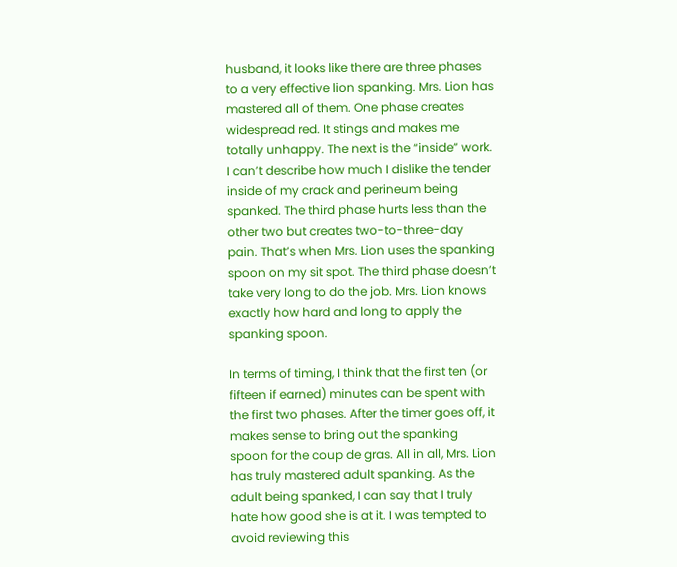husband, it looks like there are three phases to a very effective lion spanking. Mrs. Lion has mastered all of them. One phase creates widespread red. It stings and makes me totally unhappy. The next is the “inside” work. I can’t describe how much I dislike the tender inside of my crack and perineum being spanked. The third phase hurts less than the other two but creates two-to-three-day pain. That’s when Mrs. Lion uses the spanking spoon on my sit spot. The third phase doesn’t take very long to do the job. Mrs. Lion knows exactly how hard and long to apply the spanking spoon.

In terms of timing, I think that the first ten (or fifteen if earned) minutes can be spent with the first two phases. After the timer goes off, it makes sense to bring out the spanking spoon for the coup de gras. All in all, Mrs. Lion has truly mastered adult spanking. As the adult being spanked, I can say that I truly hate how good she is at it. I was tempted to avoid reviewing this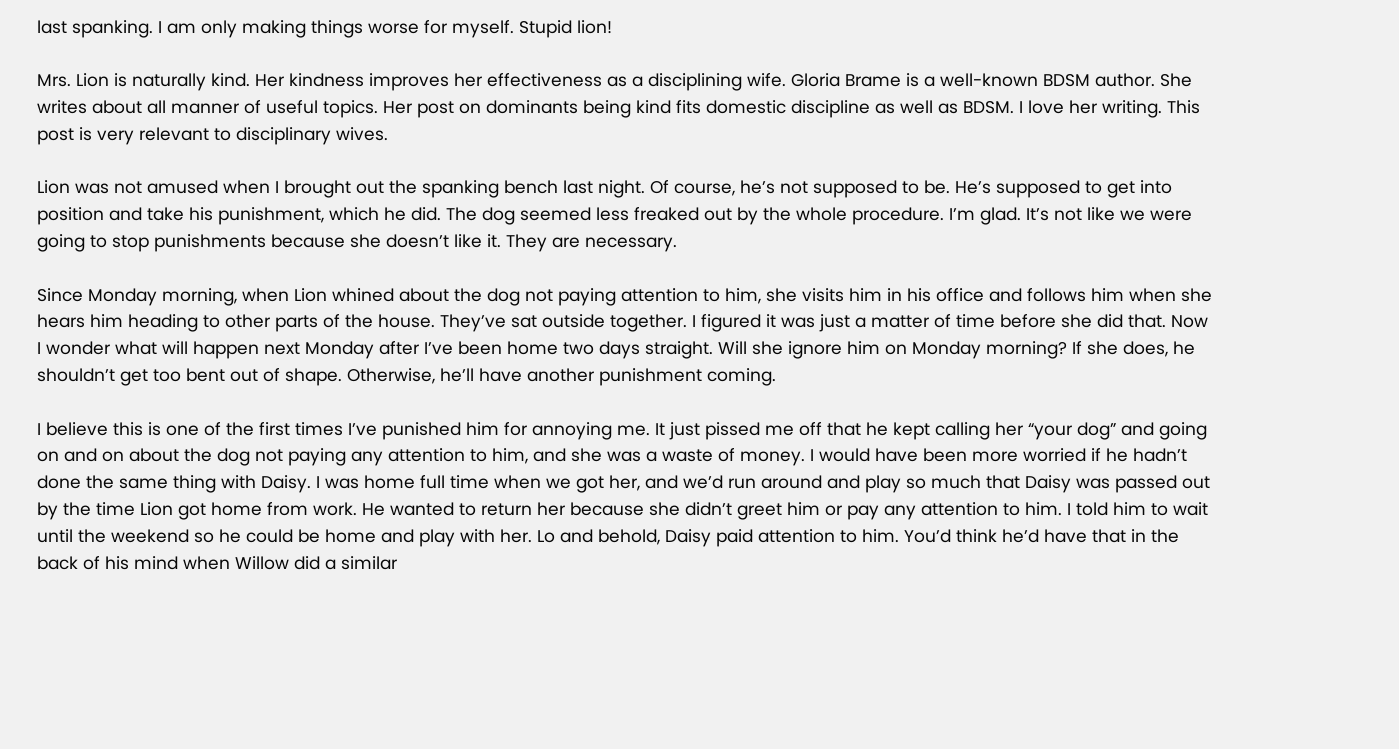last spanking. I am only making things worse for myself. Stupid lion!

Mrs. Lion is naturally kind. Her kindness improves her effectiveness as a disciplining wife. Gloria Brame is a well-known BDSM author. She writes about all manner of useful topics. Her post on dominants being kind fits domestic discipline as well as BDSM. I love her writing. This post is very relevant to disciplinary wives.

Lion was not amused when I brought out the spanking bench last night. Of course, he’s not supposed to be. He’s supposed to get into position and take his punishment, which he did. The dog seemed less freaked out by the whole procedure. I’m glad. It’s not like we were going to stop punishments because she doesn’t like it. They are necessary.

Since Monday morning, when Lion whined about the dog not paying attention to him, she visits him in his office and follows him when she hears him heading to other parts of the house. They’ve sat outside together. I figured it was just a matter of time before she did that. Now I wonder what will happen next Monday after I’ve been home two days straight. Will she ignore him on Monday morning? If she does, he shouldn’t get too bent out of shape. Otherwise, he’ll have another punishment coming.

I believe this is one of the first times I’ve punished him for annoying me. It just pissed me off that he kept calling her “your dog” and going on and on about the dog not paying any attention to him, and she was a waste of money. I would have been more worried if he hadn’t done the same thing with Daisy. I was home full time when we got her, and we’d run around and play so much that Daisy was passed out by the time Lion got home from work. He wanted to return her because she didn’t greet him or pay any attention to him. I told him to wait until the weekend so he could be home and play with her. Lo and behold, Daisy paid attention to him. You’d think he’d have that in the back of his mind when Willow did a similar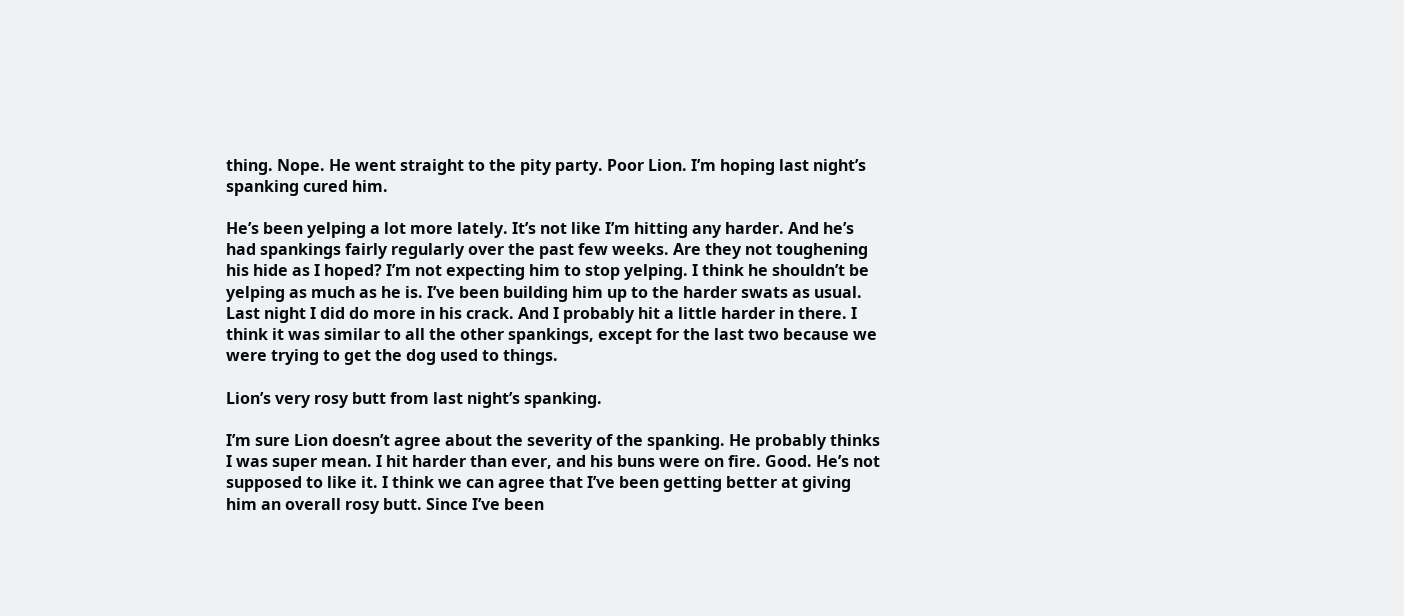thing. Nope. He went straight to the pity party. Poor Lion. I’m hoping last night’s spanking cured him.

He’s been yelping a lot more lately. It’s not like I’m hitting any harder. And he’s had spankings fairly regularly over the past few weeks. Are they not toughening his hide as I hoped? I’m not expecting him to stop yelping. I think he shouldn’t be yelping as much as he is. I’ve been building him up to the harder swats as usual. Last night I did do more in his crack. And I probably hit a little harder in there. I think it was similar to all the other spankings, except for the last two because we were trying to get the dog used to things.

Lion’s very rosy butt from last night’s spanking.

I’m sure Lion doesn’t agree about the severity of the spanking. He probably thinks I was super mean. I hit harder than ever, and his buns were on fire. Good. He’s not supposed to like it. I think we can agree that I’ve been getting better at giving him an overall rosy butt. Since I’ve been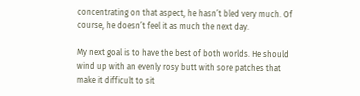concentrating on that aspect, he hasn’t bled very much. Of course, he doesn’t feel it as much the next day.

My next goal is to have the best of both worlds. He should wind up with an evenly rosy butt with sore patches that make it difficult to sit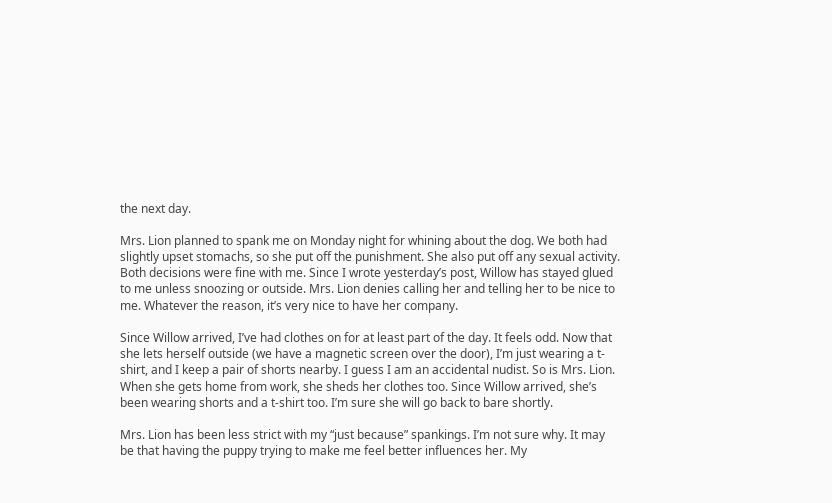the next day.

Mrs. Lion planned to spank me on Monday night for whining about the dog. We both had slightly upset stomachs, so she put off the punishment. She also put off any sexual activity. Both decisions were fine with me. Since I wrote yesterday’s post, Willow has stayed glued to me unless snoozing or outside. Mrs. Lion denies calling her and telling her to be nice to me. Whatever the reason, it’s very nice to have her company.

Since Willow arrived, I’ve had clothes on for at least part of the day. It feels odd. Now that she lets herself outside (we have a magnetic screen over the door), I’m just wearing a t-shirt, and I keep a pair of shorts nearby. I guess I am an accidental nudist. So is Mrs. Lion. When she gets home from work, she sheds her clothes too. Since Willow arrived, she’s been wearing shorts and a t-shirt too. I’m sure she will go back to bare shortly.

Mrs. Lion has been less strict with my “just because” spankings. I’m not sure why. It may be that having the puppy trying to make me feel better influences her. My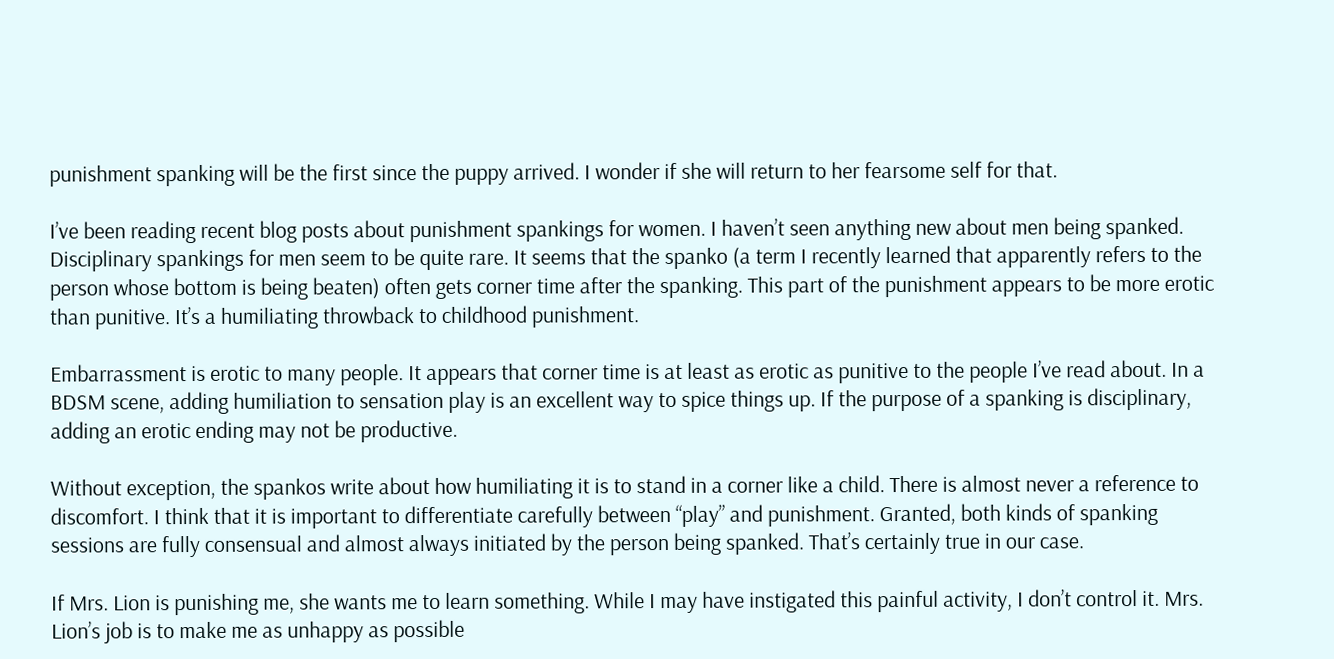punishment spanking will be the first since the puppy arrived. I wonder if she will return to her fearsome self for that.

I’ve been reading recent blog posts about punishment spankings for women. I haven’t seen anything new about men being spanked. Disciplinary spankings for men seem to be quite rare. It seems that the spanko (a term I recently learned that apparently refers to the person whose bottom is being beaten) often gets corner time after the spanking. This part of the punishment appears to be more erotic than punitive. It’s a humiliating throwback to childhood punishment.

Embarrassment is erotic to many people. It appears that corner time is at least as erotic as punitive to the people I’ve read about. In a BDSM scene, adding humiliation to sensation play is an excellent way to spice things up. If the purpose of a spanking is disciplinary, adding an erotic ending may not be productive.

Without exception, the spankos write about how humiliating it is to stand in a corner like a child. There is almost never a reference to discomfort. I think that it is important to differentiate carefully between “play” and punishment. Granted, both kinds of spanking sessions are fully consensual and almost always initiated by the person being spanked. That’s certainly true in our case.

If Mrs. Lion is punishing me, she wants me to learn something. While I may have instigated this painful activity, I don’t control it. Mrs. Lion’s job is to make me as unhappy as possible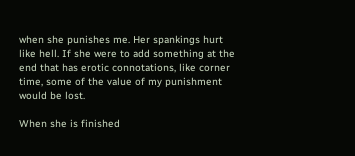when she punishes me. Her spankings hurt like hell. If she were to add something at the end that has erotic connotations, like corner time, some of the value of my punishment would be lost.

When she is finished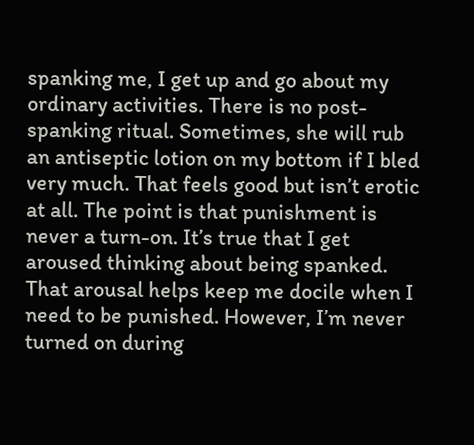spanking me, I get up and go about my ordinary activities. There is no post-spanking ritual. Sometimes, she will rub an antiseptic lotion on my bottom if I bled very much. That feels good but isn’t erotic at all. The point is that punishment is never a turn-on. It’s true that I get aroused thinking about being spanked. That arousal helps keep me docile when I need to be punished. However, I’m never turned on during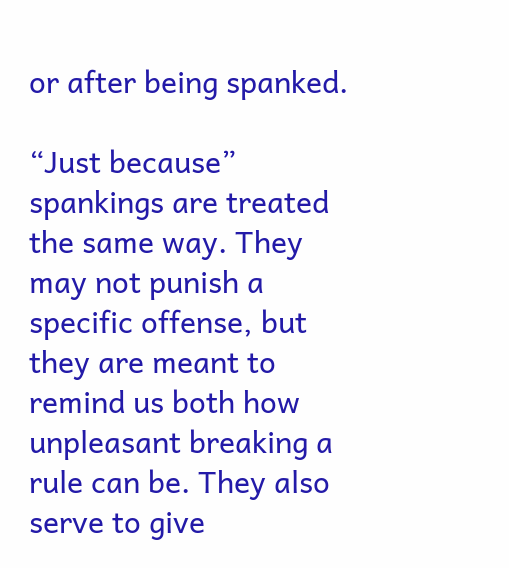or after being spanked.

“Just because” spankings are treated the same way. They may not punish a specific offense, but they are meant to remind us both how unpleasant breaking a rule can be. They also serve to give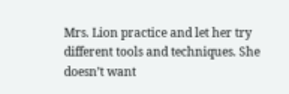Mrs. Lion practice and let her try different tools and techniques. She doesn’t want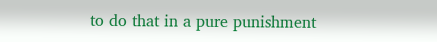to do that in a pure punishment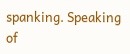spanking. Speaking of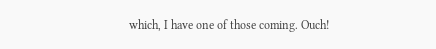which, I have one of those coming. Ouch!